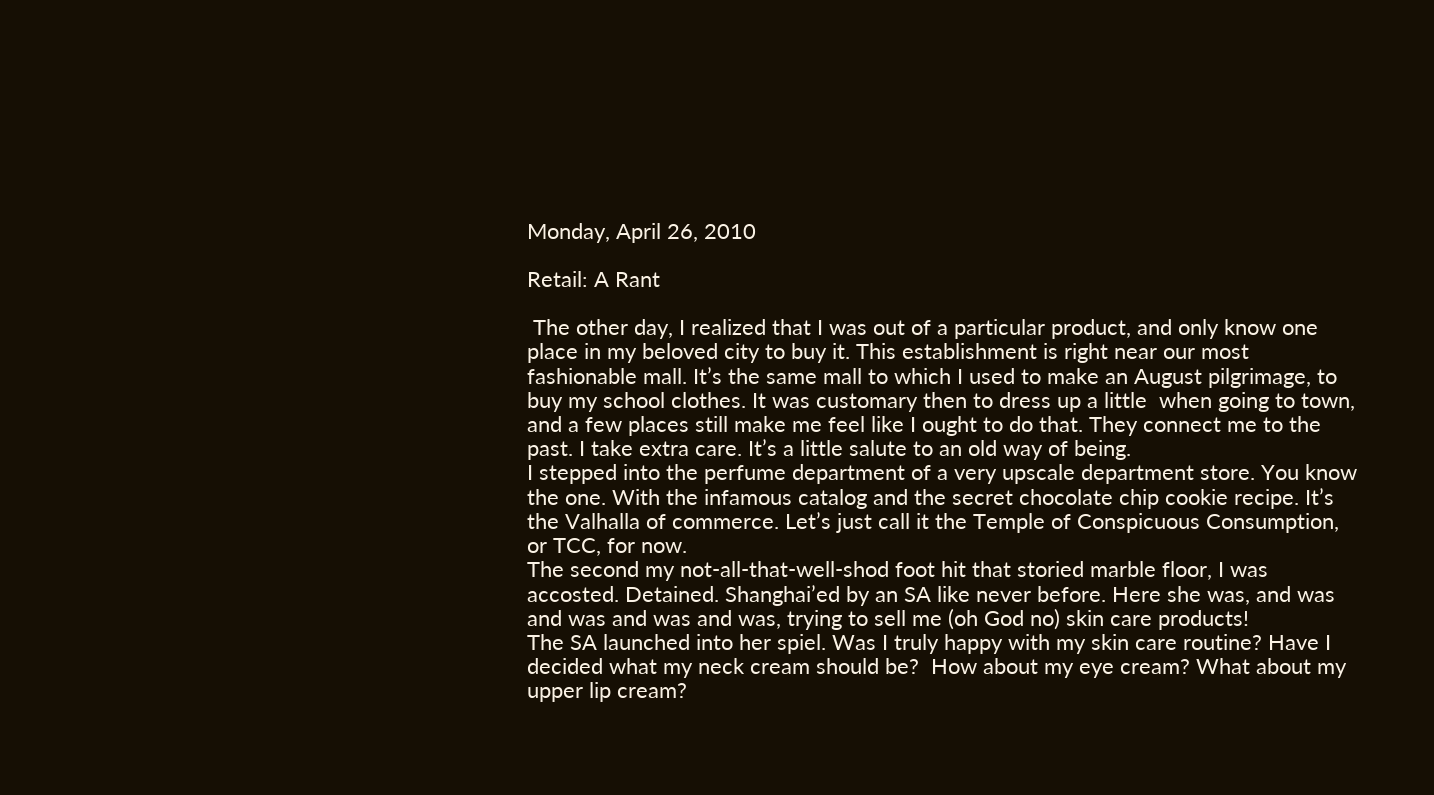Monday, April 26, 2010

Retail: A Rant

 The other day, I realized that I was out of a particular product, and only know one place in my beloved city to buy it. This establishment is right near our most fashionable mall. It’s the same mall to which I used to make an August pilgrimage, to buy my school clothes. It was customary then to dress up a little  when going to town, and a few places still make me feel like I ought to do that. They connect me to the past. I take extra care. It’s a little salute to an old way of being.
I stepped into the perfume department of a very upscale department store. You know the one. With the infamous catalog and the secret chocolate chip cookie recipe. It’s the Valhalla of commerce. Let’s just call it the Temple of Conspicuous Consumption, or TCC, for now.
The second my not-all-that-well-shod foot hit that storied marble floor, I was accosted. Detained. Shanghai’ed by an SA like never before. Here she was, and was and was and was and was, trying to sell me (oh God no) skin care products!
The SA launched into her spiel. Was I truly happy with my skin care routine? Have I decided what my neck cream should be?  How about my eye cream? What about my upper lip cream?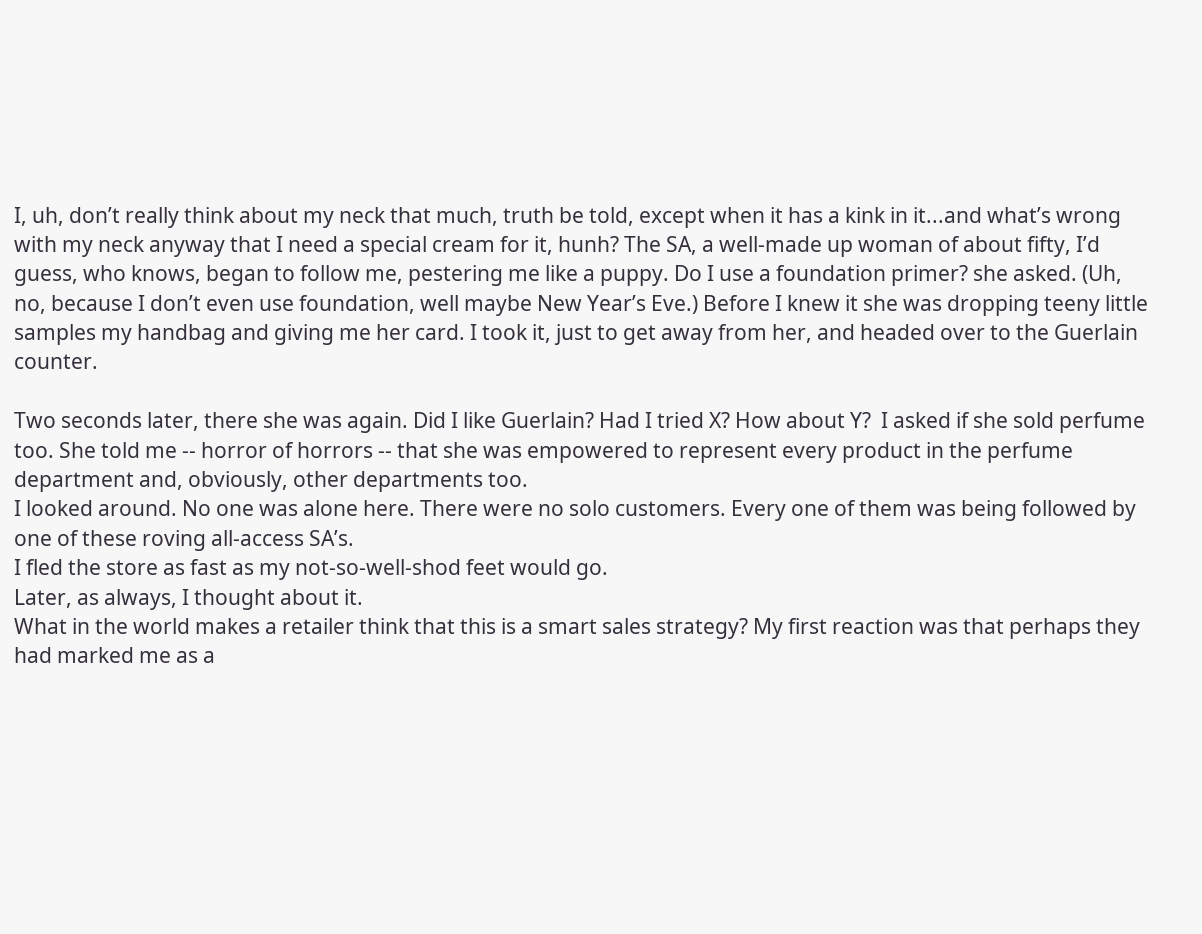I, uh, don’t really think about my neck that much, truth be told, except when it has a kink in it...and what’s wrong with my neck anyway that I need a special cream for it, hunh? The SA, a well-made up woman of about fifty, I’d guess, who knows, began to follow me, pestering me like a puppy. Do I use a foundation primer? she asked. (Uh, no, because I don’t even use foundation, well maybe New Year’s Eve.) Before I knew it she was dropping teeny little samples my handbag and giving me her card. I took it, just to get away from her, and headed over to the Guerlain counter.

Two seconds later, there she was again. Did I like Guerlain? Had I tried X? How about Y?  I asked if she sold perfume too. She told me -- horror of horrors -- that she was empowered to represent every product in the perfume department and, obviously, other departments too.
I looked around. No one was alone here. There were no solo customers. Every one of them was being followed by one of these roving all-access SA’s.
I fled the store as fast as my not-so-well-shod feet would go.
Later, as always, I thought about it.
What in the world makes a retailer think that this is a smart sales strategy? My first reaction was that perhaps they had marked me as a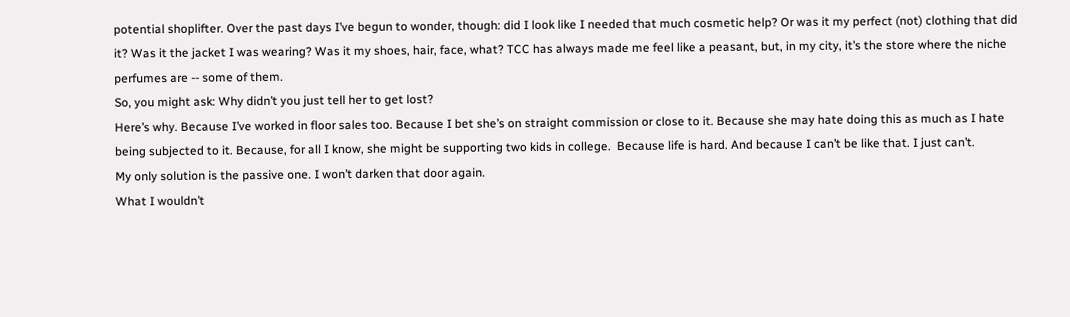potential shoplifter. Over the past days I’ve begun to wonder, though: did I look like I needed that much cosmetic help? Or was it my perfect (not) clothing that did it? Was it the jacket I was wearing? Was it my shoes, hair, face, what? TCC has always made me feel like a peasant, but, in my city, it’s the store where the niche perfumes are -- some of them.
So, you might ask: Why didn’t you just tell her to get lost?
Here’s why. Because I’ve worked in floor sales too. Because I bet she’s on straight commission or close to it. Because she may hate doing this as much as I hate being subjected to it. Because, for all I know, she might be supporting two kids in college.  Because life is hard. And because I can’t be like that. I just can’t.
My only solution is the passive one. I won’t darken that door again.
What I wouldn’t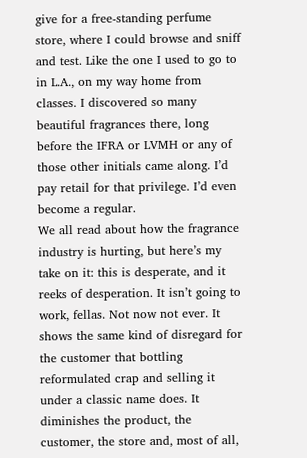give for a free-standing perfume store, where I could browse and sniff and test. Like the one I used to go to in L.A., on my way home from classes. I discovered so many beautiful fragrances there, long before the IFRA or LVMH or any of those other initials came along. I’d pay retail for that privilege. I’d even become a regular.
We all read about how the fragrance industry is hurting, but here’s my take on it: this is desperate, and it reeks of desperation. It isn’t going to work, fellas. Not now not ever. It shows the same kind of disregard for the customer that bottling reformulated crap and selling it under a classic name does. It diminishes the product, the customer, the store and, most of all,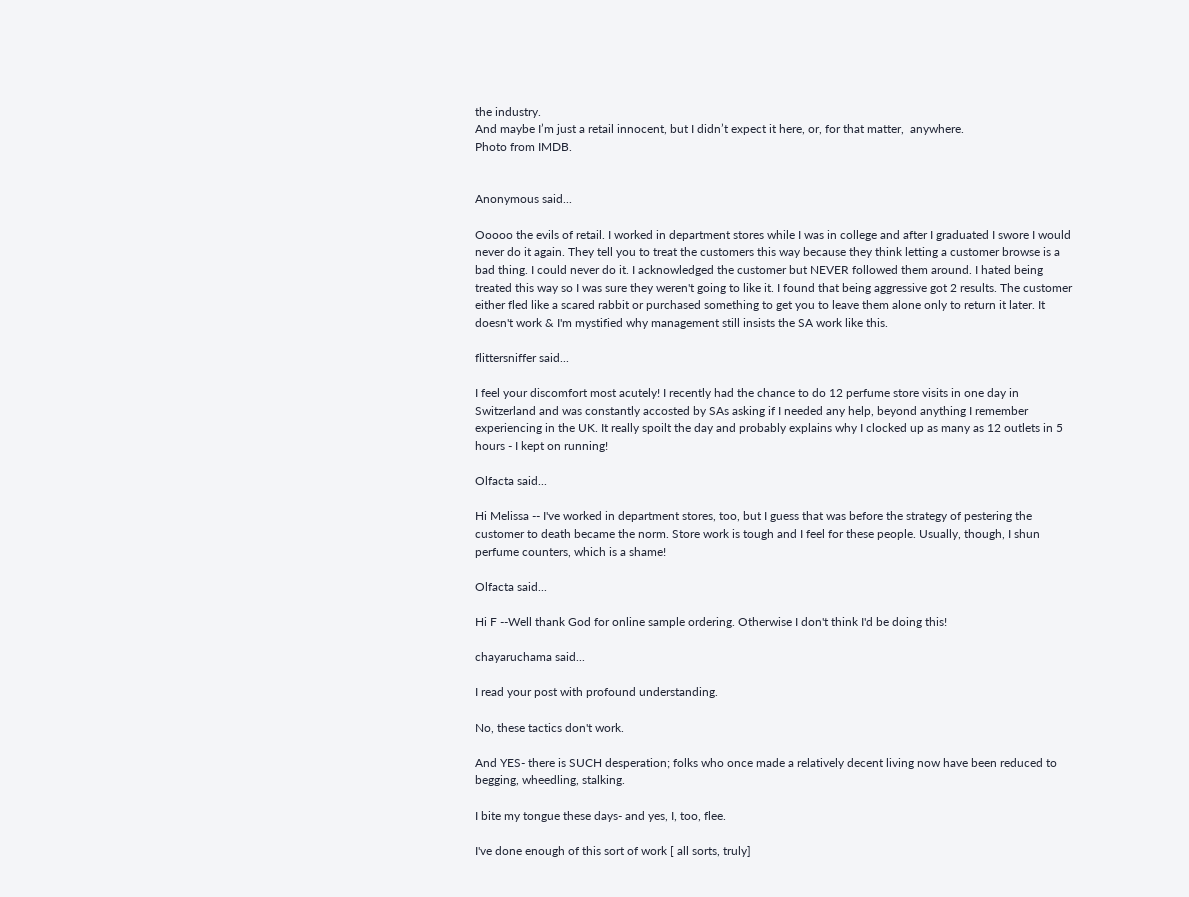the industry.
And maybe I’m just a retail innocent, but I didn’t expect it here, or, for that matter,  anywhere.
Photo from IMDB.


Anonymous said...

Ooooo the evils of retail. I worked in department stores while I was in college and after I graduated I swore I would never do it again. They tell you to treat the customers this way because they think letting a customer browse is a bad thing. I could never do it. I acknowledged the customer but NEVER followed them around. I hated being treated this way so I was sure they weren't going to like it. I found that being aggressive got 2 results. The customer either fled like a scared rabbit or purchased something to get you to leave them alone only to return it later. It doesn't work & I'm mystified why management still insists the SA work like this.

flittersniffer said...

I feel your discomfort most acutely! I recently had the chance to do 12 perfume store visits in one day in Switzerland and was constantly accosted by SAs asking if I needed any help, beyond anything I remember experiencing in the UK. It really spoilt the day and probably explains why I clocked up as many as 12 outlets in 5 hours - I kept on running!

Olfacta said...

Hi Melissa -- I've worked in department stores, too, but I guess that was before the strategy of pestering the customer to death became the norm. Store work is tough and I feel for these people. Usually, though, I shun perfume counters, which is a shame!

Olfacta said...

Hi F --Well thank God for online sample ordering. Otherwise I don't think I'd be doing this!

chayaruchama said...

I read your post with profound understanding.

No, these tactics don't work.

And YES- there is SUCH desperation; folks who once made a relatively decent living now have been reduced to begging, wheedling, stalking.

I bite my tongue these days- and yes, I, too, flee.

I've done enough of this sort of work [ all sorts, truly]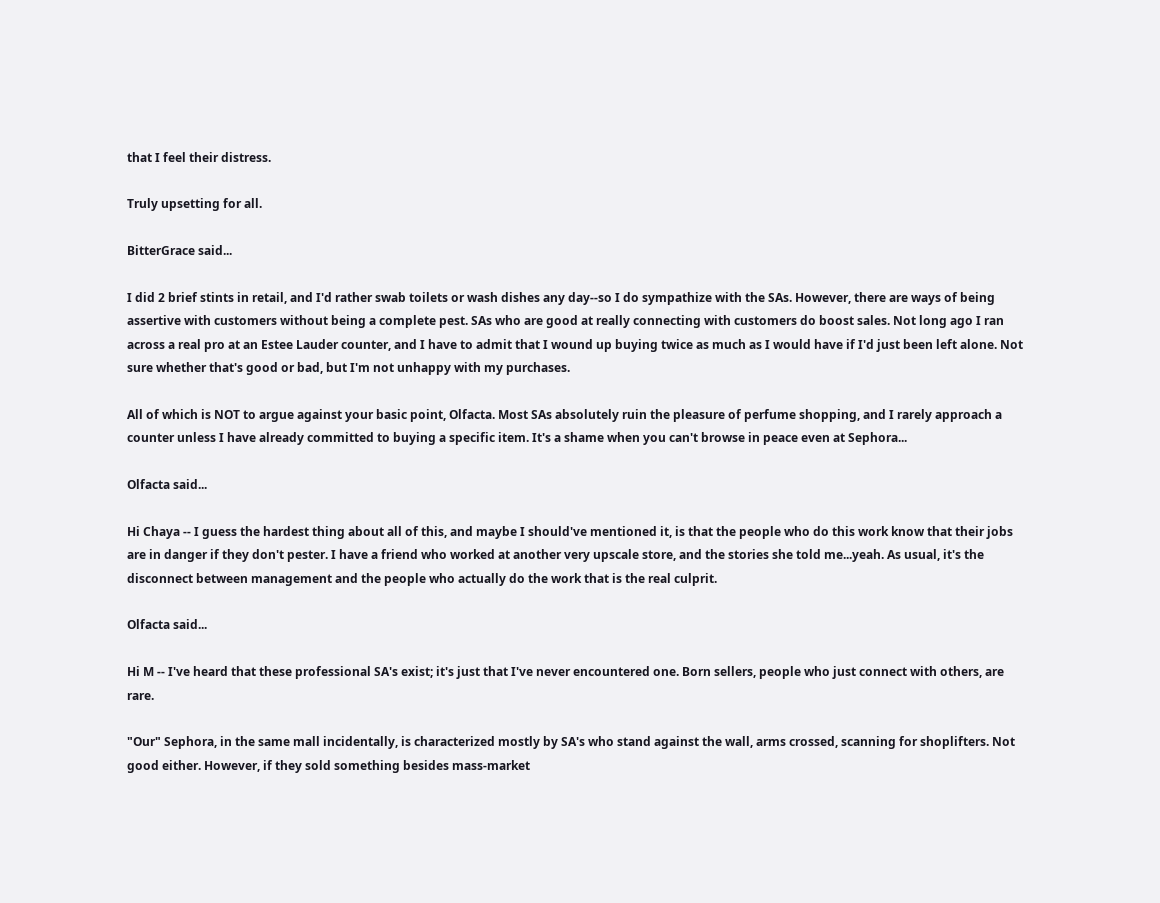that I feel their distress.

Truly upsetting for all.

BitterGrace said...

I did 2 brief stints in retail, and I'd rather swab toilets or wash dishes any day--so I do sympathize with the SAs. However, there are ways of being assertive with customers without being a complete pest. SAs who are good at really connecting with customers do boost sales. Not long ago I ran across a real pro at an Estee Lauder counter, and I have to admit that I wound up buying twice as much as I would have if I'd just been left alone. Not sure whether that's good or bad, but I'm not unhappy with my purchases.

All of which is NOT to argue against your basic point, Olfacta. Most SAs absolutely ruin the pleasure of perfume shopping, and I rarely approach a counter unless I have already committed to buying a specific item. It's a shame when you can't browse in peace even at Sephora...

Olfacta said...

Hi Chaya -- I guess the hardest thing about all of this, and maybe I should've mentioned it, is that the people who do this work know that their jobs are in danger if they don't pester. I have a friend who worked at another very upscale store, and the stories she told me...yeah. As usual, it's the disconnect between management and the people who actually do the work that is the real culprit.

Olfacta said...

Hi M -- I've heard that these professional SA's exist; it's just that I've never encountered one. Born sellers, people who just connect with others, are rare.

"Our" Sephora, in the same mall incidentally, is characterized mostly by SA's who stand against the wall, arms crossed, scanning for shoplifters. Not good either. However, if they sold something besides mass-market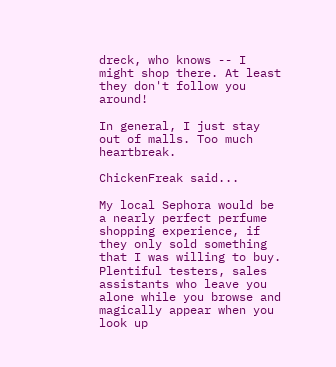dreck, who knows -- I might shop there. At least they don't follow you around!

In general, I just stay out of malls. Too much heartbreak.

ChickenFreak said...

My local Sephora would be a nearly perfect perfume shopping experience, if they only sold something that I was willing to buy. Plentiful testers, sales assistants who leave you alone while you browse and magically appear when you look up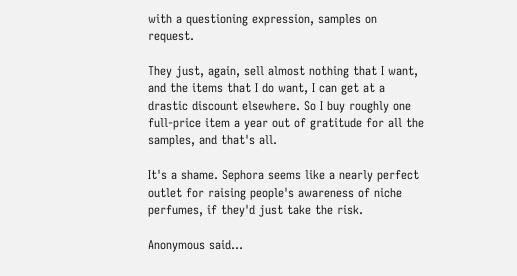with a questioning expression, samples on request.

They just, again, sell almost nothing that I want, and the items that I do want, I can get at a drastic discount elsewhere. So I buy roughly one full-price item a year out of gratitude for all the samples, and that's all.

It's a shame. Sephora seems like a nearly perfect outlet for raising people's awareness of niche perfumes, if they'd just take the risk.

Anonymous said...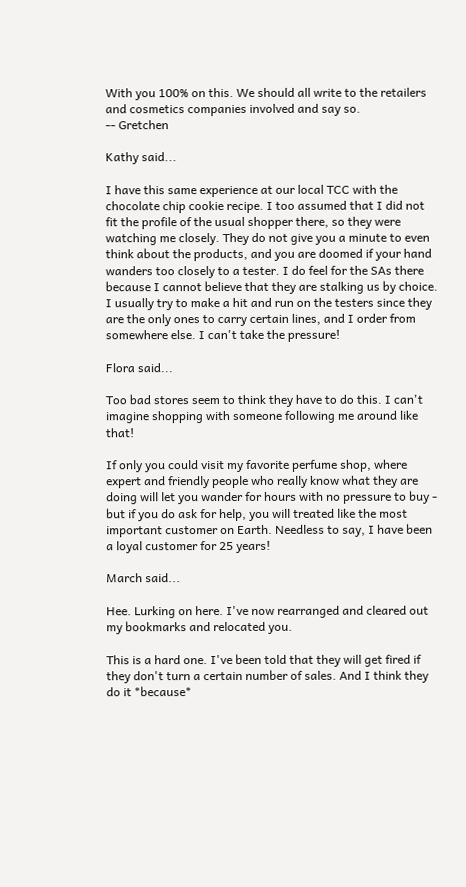With you 100% on this. We should all write to the retailers and cosmetics companies involved and say so.
-- Gretchen

Kathy said...

I have this same experience at our local TCC with the chocolate chip cookie recipe. I too assumed that I did not fit the profile of the usual shopper there, so they were watching me closely. They do not give you a minute to even think about the products, and you are doomed if your hand wanders too closely to a tester. I do feel for the SAs there because I cannot believe that they are stalking us by choice. I usually try to make a hit and run on the testers since they are the only ones to carry certain lines, and I order from somewhere else. I can't take the pressure!

Flora said...

Too bad stores seem to think they have to do this. I can't imagine shopping with someone following me around like that!

If only you could visit my favorite perfume shop, where expert and friendly people who really know what they are doing will let you wander for hours with no pressure to buy - but if you do ask for help, you will treated like the most important customer on Earth. Needless to say, I have been a loyal customer for 25 years!

March said...

Hee. Lurking on here. I've now rearranged and cleared out my bookmarks and relocated you.

This is a hard one. I've been told that they will get fired if they don't turn a certain number of sales. And I think they do it *because*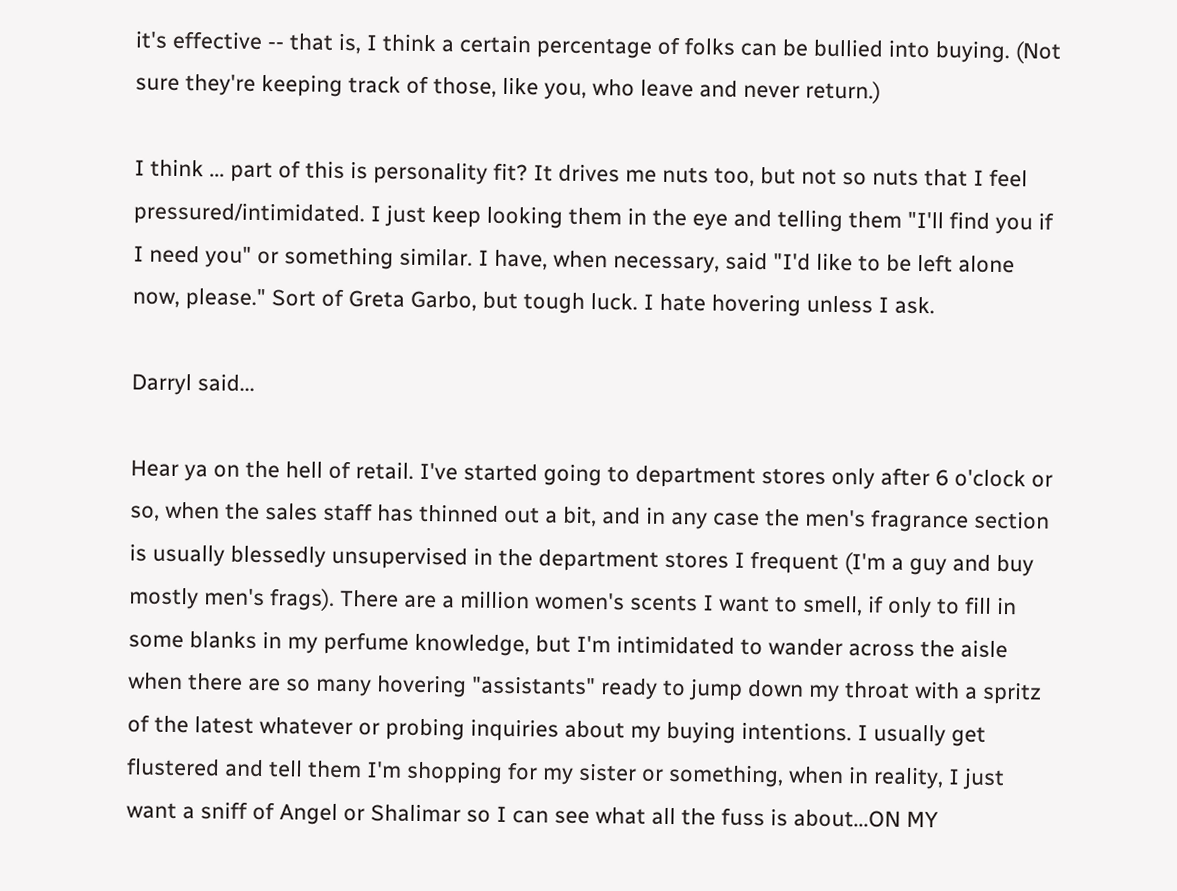it's effective -- that is, I think a certain percentage of folks can be bullied into buying. (Not sure they're keeping track of those, like you, who leave and never return.)

I think ... part of this is personality fit? It drives me nuts too, but not so nuts that I feel pressured/intimidated. I just keep looking them in the eye and telling them "I'll find you if I need you" or something similar. I have, when necessary, said "I'd like to be left alone now, please." Sort of Greta Garbo, but tough luck. I hate hovering unless I ask.

Darryl said...

Hear ya on the hell of retail. I've started going to department stores only after 6 o'clock or so, when the sales staff has thinned out a bit, and in any case the men's fragrance section is usually blessedly unsupervised in the department stores I frequent (I'm a guy and buy mostly men's frags). There are a million women's scents I want to smell, if only to fill in some blanks in my perfume knowledge, but I'm intimidated to wander across the aisle when there are so many hovering "assistants" ready to jump down my throat with a spritz of the latest whatever or probing inquiries about my buying intentions. I usually get flustered and tell them I'm shopping for my sister or something, when in reality, I just want a sniff of Angel or Shalimar so I can see what all the fuss is about...ON MY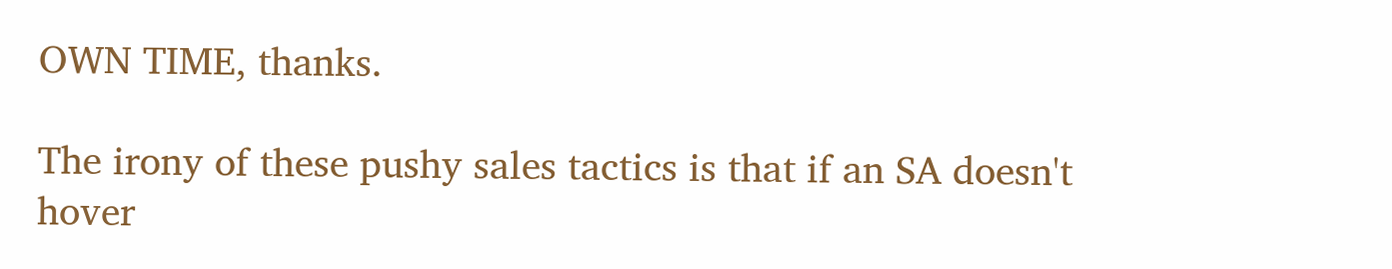OWN TIME, thanks.

The irony of these pushy sales tactics is that if an SA doesn't hover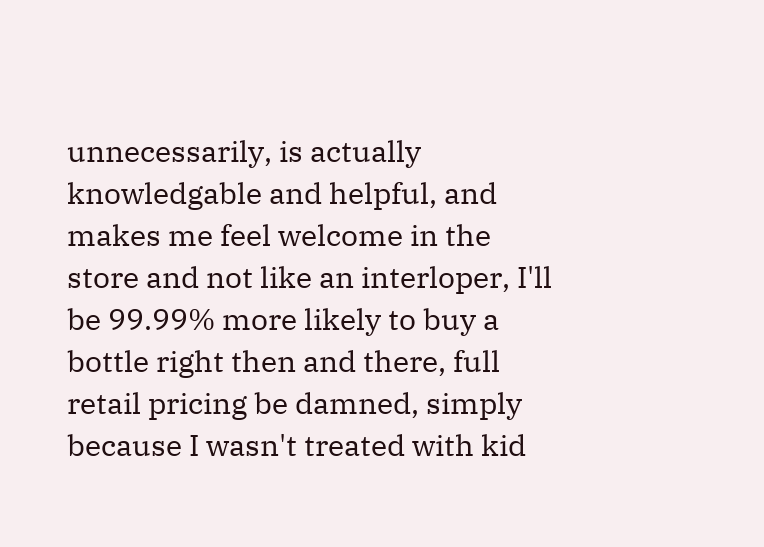unnecessarily, is actually knowledgable and helpful, and makes me feel welcome in the store and not like an interloper, I'll be 99.99% more likely to buy a bottle right then and there, full retail pricing be damned, simply because I wasn't treated with kid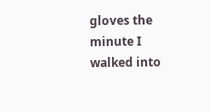gloves the minute I walked into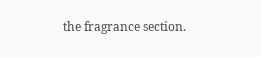the fragrance section.